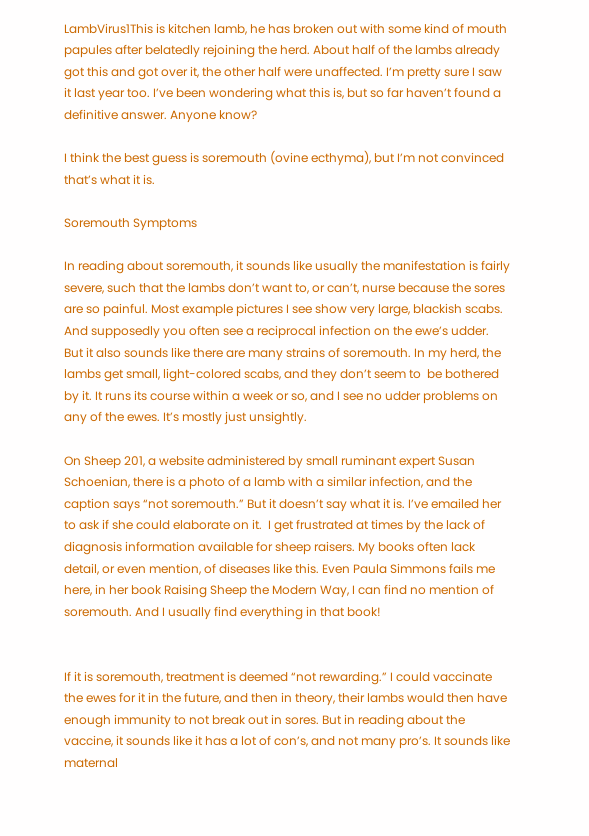LambVirus1This is kitchen lamb, he has broken out with some kind of mouth papules after belatedly rejoining the herd. About half of the lambs already got this and got over it, the other half were unaffected. I’m pretty sure I saw it last year too. I’ve been wondering what this is, but so far haven’t found a definitive answer. Anyone know?

I think the best guess is soremouth (ovine ecthyma), but I’m not convinced that’s what it is.

Soremouth Symptoms

In reading about soremouth, it sounds like usually the manifestation is fairly severe, such that the lambs don’t want to, or can’t, nurse because the sores are so painful. Most example pictures I see show very large, blackish scabs. And supposedly you often see a reciprocal infection on the ewe’s udder. But it also sounds like there are many strains of soremouth. In my herd, the lambs get small, light-colored scabs, and they don’t seem to  be bothered by it. It runs its course within a week or so, and I see no udder problems on any of the ewes. It’s mostly just unsightly.

On Sheep 201, a website administered by small ruminant expert Susan Schoenian, there is a photo of a lamb with a similar infection, and the caption says “not soremouth.” But it doesn’t say what it is. I’ve emailed her to ask if she could elaborate on it.  I get frustrated at times by the lack of diagnosis information available for sheep raisers. My books often lack detail, or even mention, of diseases like this. Even Paula Simmons fails me here, in her book Raising Sheep the Modern Way, I can find no mention of soremouth. And I usually find everything in that book!


If it is soremouth, treatment is deemed “not rewarding.” I could vaccinate the ewes for it in the future, and then in theory, their lambs would then have enough immunity to not break out in sores. But in reading about the vaccine, it sounds like it has a lot of con’s, and not many pro’s. It sounds like maternal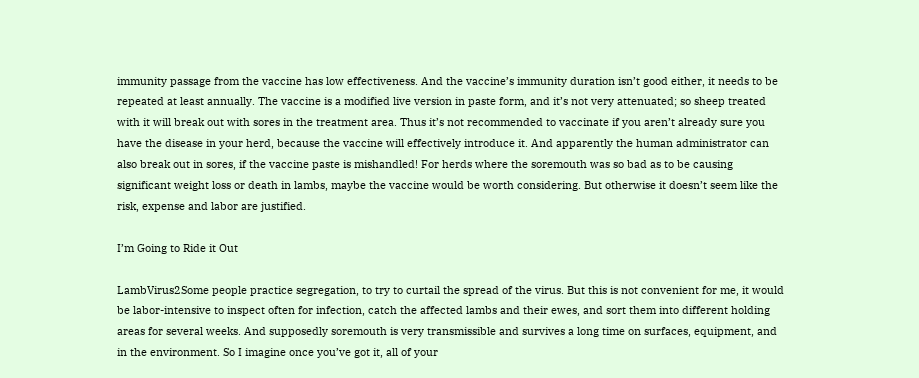immunity passage from the vaccine has low effectiveness. And the vaccine’s immunity duration isn’t good either, it needs to be repeated at least annually. The vaccine is a modified live version in paste form, and it’s not very attenuated; so sheep treated with it will break out with sores in the treatment area. Thus it’s not recommended to vaccinate if you aren’t already sure you have the disease in your herd, because the vaccine will effectively introduce it. And apparently the human administrator can also break out in sores, if the vaccine paste is mishandled! For herds where the soremouth was so bad as to be causing significant weight loss or death in lambs, maybe the vaccine would be worth considering. But otherwise it doesn’t seem like the risk, expense and labor are justified.

I’m Going to Ride it Out

LambVirus2Some people practice segregation, to try to curtail the spread of the virus. But this is not convenient for me, it would be labor-intensive to inspect often for infection, catch the affected lambs and their ewes, and sort them into different holding areas for several weeks. And supposedly soremouth is very transmissible and survives a long time on surfaces, equipment, and in the environment. So I imagine once you’ve got it, all of your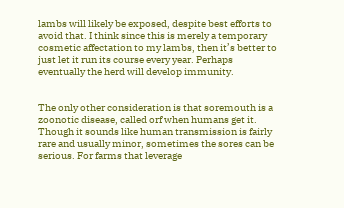lambs will likely be exposed, despite best efforts to avoid that. I think since this is merely a temporary cosmetic affectation to my lambs, then it’s better to just let it run its course every year. Perhaps eventually the herd will develop immunity.


The only other consideration is that soremouth is a zoonotic disease, called orf when humans get it. Though it sounds like human transmission is fairly rare and usually minor, sometimes the sores can be serious. For farms that leverage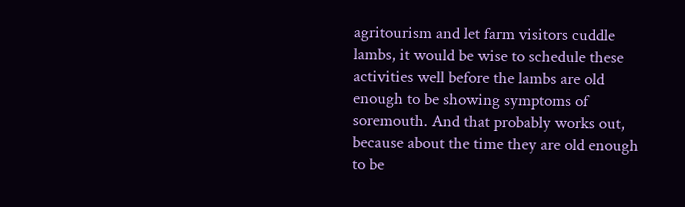agritourism and let farm visitors cuddle lambs, it would be wise to schedule these activities well before the lambs are old enough to be showing symptoms of soremouth. And that probably works out, because about the time they are old enough to be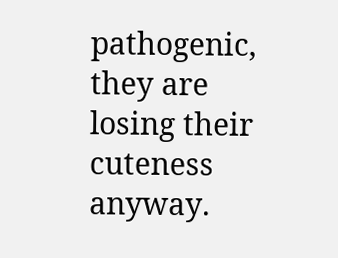pathogenic, they are losing their cuteness anyway.